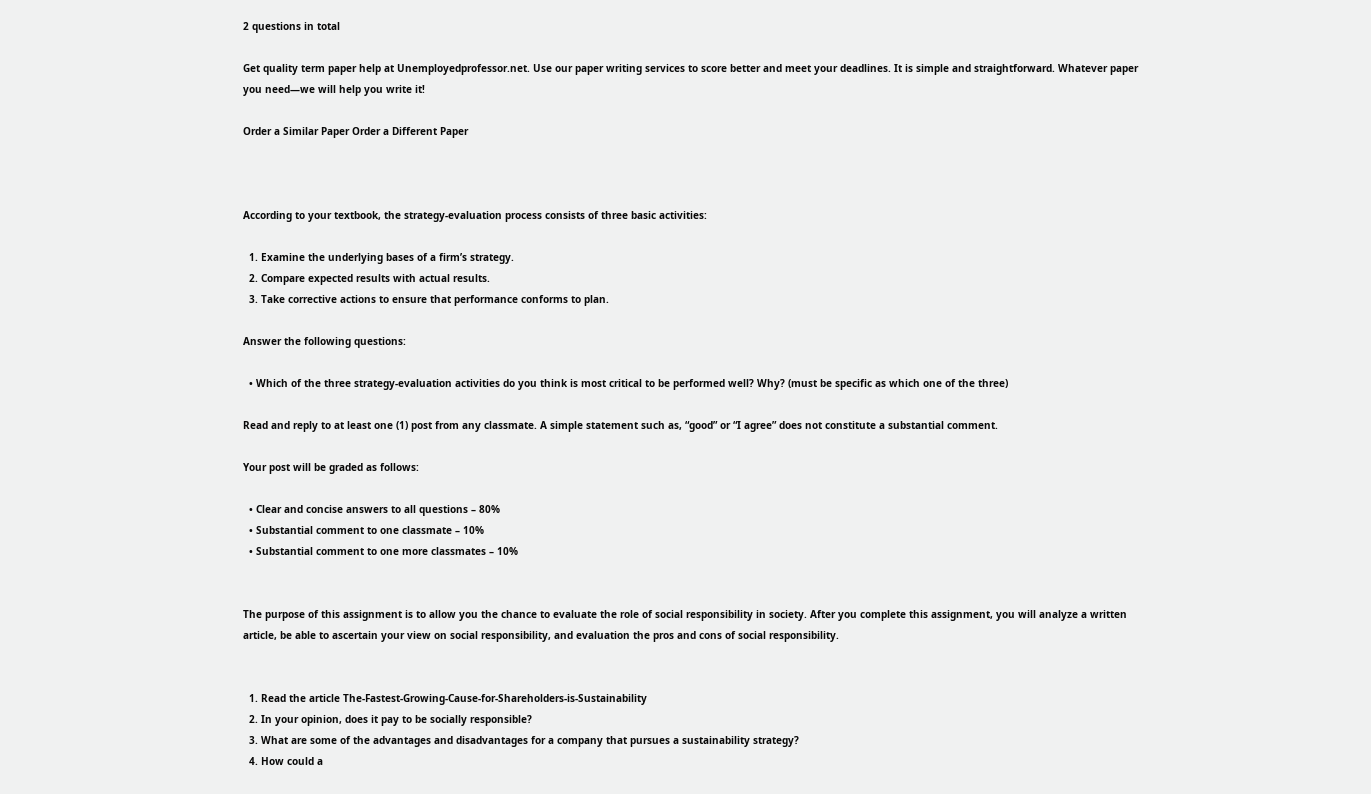2 questions in total

Get quality term paper help at Unemployedprofessor.net. Use our paper writing services to score better and meet your deadlines. It is simple and straightforward. Whatever paper you need—we will help you write it!

Order a Similar Paper Order a Different Paper



According to your textbook, the strategy-evaluation process consists of three basic activities:

  1. Examine the underlying bases of a firm’s strategy.
  2. Compare expected results with actual results.
  3. Take corrective actions to ensure that performance conforms to plan.

Answer the following questions:

  • Which of the three strategy-evaluation activities do you think is most critical to be performed well? Why? (must be specific as which one of the three)

Read and reply to at least one (1) post from any classmate. A simple statement such as, “good” or “I agree” does not constitute a substantial comment.

Your post will be graded as follows:

  • Clear and concise answers to all questions – 80%
  • Substantial comment to one classmate – 10%
  • Substantial comment to one more classmates – 10%


The purpose of this assignment is to allow you the chance to evaluate the role of social responsibility in society. After you complete this assignment, you will analyze a written article, be able to ascertain your view on social responsibility, and evaluation the pros and cons of social responsibility.


  1. Read the article The-Fastest-Growing-Cause-for-Shareholders-is-Sustainability
  2. In your opinion, does it pay to be socially responsible?
  3. What are some of the advantages and disadvantages for a company that pursues a sustainability strategy?
  4. How could a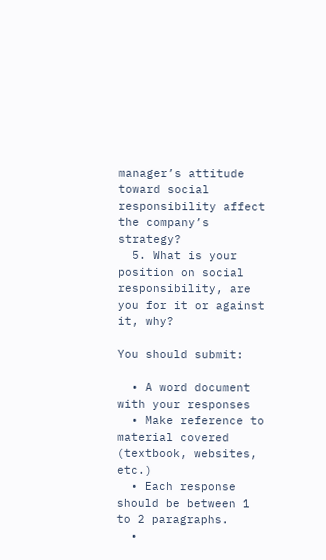manager’s attitude toward social responsibility affect the company’s strategy?
  5. What is your position on social responsibility, are you for it or against it, why?

You should submit:

  • A word document with your responses
  • Make reference to material covered (textbook, websites, etc.)
  • Each response should be between 1 to 2 paragraphs.
  •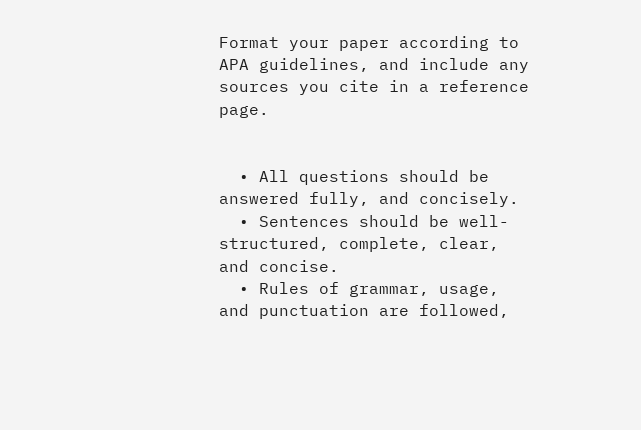Format your paper according to APA guidelines, and include any sources you cite in a reference page.


  • All questions should be answered fully, and concisely.
  • Sentences should be well-structured, complete, clear, and concise.
  • Rules of grammar, usage, and punctuation are followed,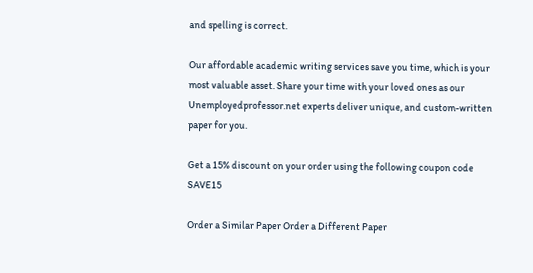and spelling is correct.

Our affordable academic writing services save you time, which is your most valuable asset. Share your time with your loved ones as our Unemployedprofessor.net experts deliver unique, and custom-written paper for you.

Get a 15% discount on your order using the following coupon code SAVE15

Order a Similar Paper Order a Different Paper